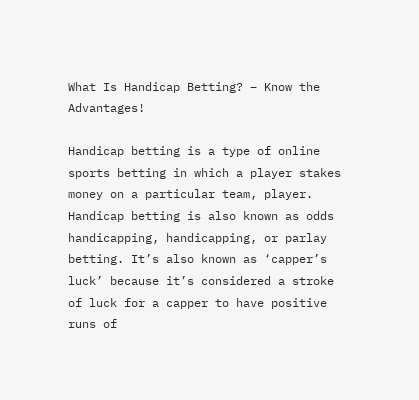What Is Handicap Betting? – Know the Advantages!

Handicap betting is a type of online sports betting in which a player stakes money on a particular team, player. Handicap betting is also known as odds handicapping, handicapping, or parlay betting. It’s also known as ‘capper’s luck’ because it’s considered a stroke of luck for a capper to have positive runs of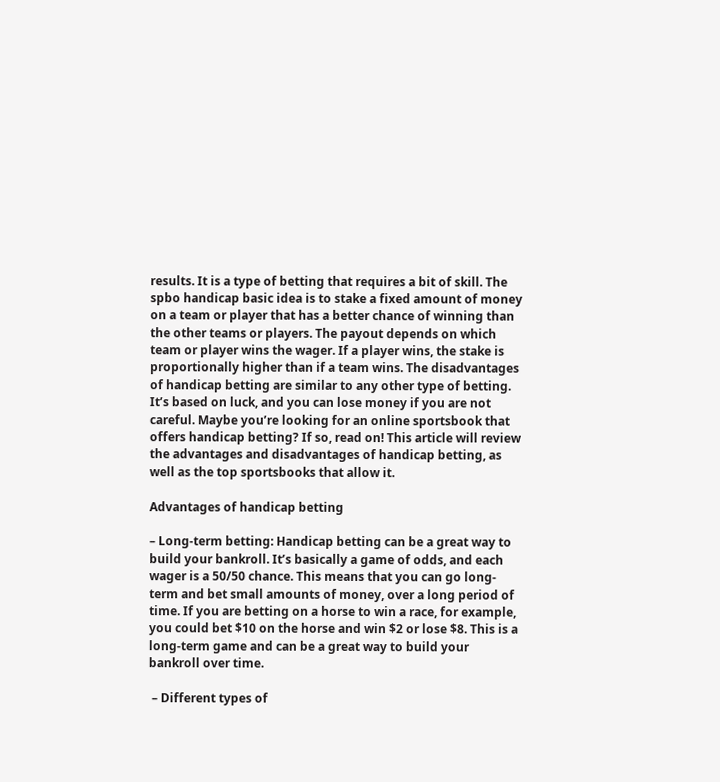results. It is a type of betting that requires a bit of skill. The spbo handicap basic idea is to stake a fixed amount of money on a team or player that has a better chance of winning than the other teams or players. The payout depends on which team or player wins the wager. If a player wins, the stake is proportionally higher than if a team wins. The disadvantages of handicap betting are similar to any other type of betting. It’s based on luck, and you can lose money if you are not careful. Maybe you’re looking for an online sportsbook that offers handicap betting? If so, read on! This article will review the advantages and disadvantages of handicap betting, as well as the top sportsbooks that allow it.

Advantages of handicap betting

– Long-term betting: Handicap betting can be a great way to build your bankroll. It’s basically a game of odds, and each wager is a 50/50 chance. This means that you can go long-term and bet small amounts of money, over a long period of time. If you are betting on a horse to win a race, for example, you could bet $10 on the horse and win $2 or lose $8. This is a long-term game and can be a great way to build your bankroll over time.

 – Different types of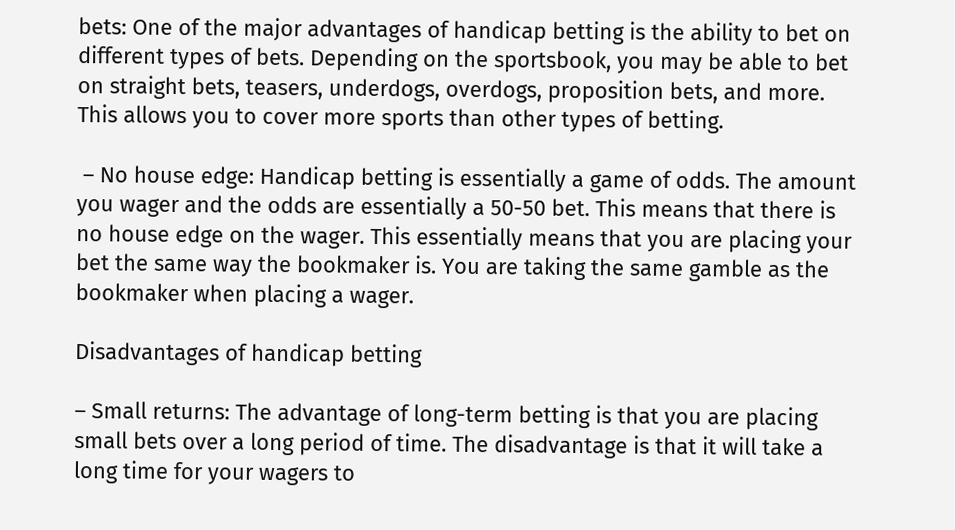bets: One of the major advantages of handicap betting is the ability to bet on different types of bets. Depending on the sportsbook, you may be able to bet on straight bets, teasers, underdogs, overdogs, proposition bets, and more. This allows you to cover more sports than other types of betting.

 – No house edge: Handicap betting is essentially a game of odds. The amount you wager and the odds are essentially a 50-50 bet. This means that there is no house edge on the wager. This essentially means that you are placing your bet the same way the bookmaker is. You are taking the same gamble as the bookmaker when placing a wager.

Disadvantages of handicap betting

– Small returns: The advantage of long-term betting is that you are placing small bets over a long period of time. The disadvantage is that it will take a long time for your wagers to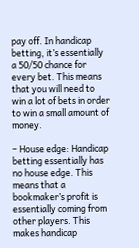pay off. In handicap betting, it’s essentially a 50/50 chance for every bet. This means that you will need to win a lot of bets in order to win a small amount of money.

– House edge: Handicap betting essentially has no house edge. This means that a bookmaker’s profit is essentially coming from other players. This makes handicap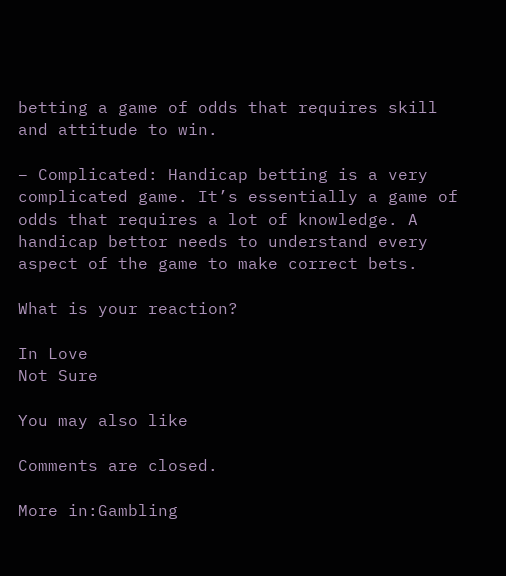betting a game of odds that requires skill and attitude to win.

– Complicated: Handicap betting is a very complicated game. It’s essentially a game of odds that requires a lot of knowledge. A handicap bettor needs to understand every aspect of the game to make correct bets.

What is your reaction?

In Love
Not Sure

You may also like

Comments are closed.

More in:Gambling